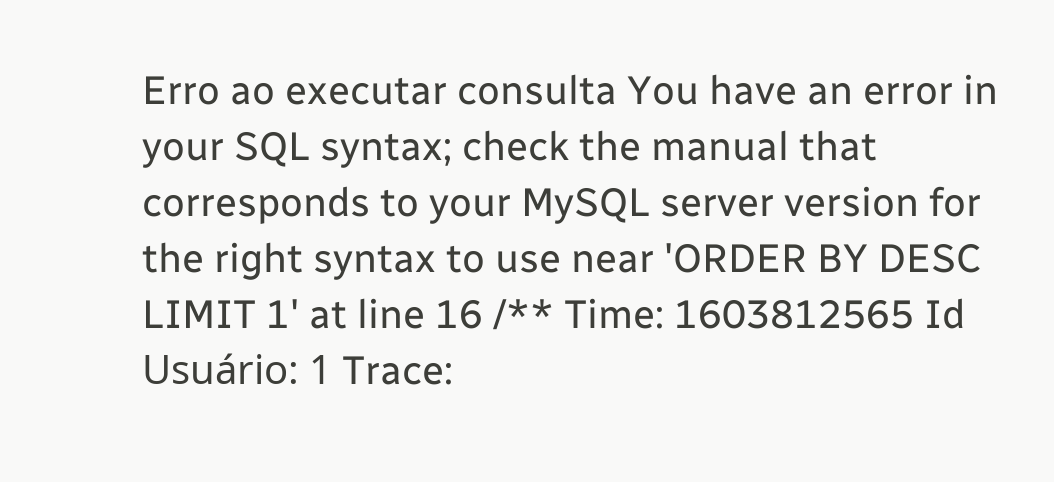Erro ao executar consulta You have an error in your SQL syntax; check the manual that corresponds to your MySQL server version for the right syntax to use near 'ORDER BY DESC LIMIT 1' at line 16 /** Time: 1603812565 Id Usuário: 1 Trace: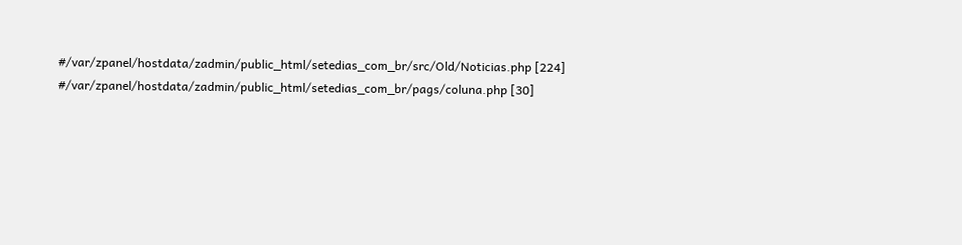#/var/zpanel/hostdata/zadmin/public_html/setedias_com_br/src/Old/Noticias.php [224] #/var/zpanel/hostdata/zadmin/public_html/setedias_com_br/pags/coluna.php [30]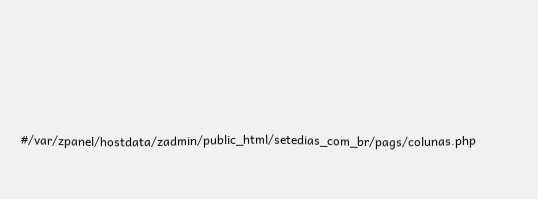#/var/zpanel/hostdata/zadmin/public_html/setedias_com_br/pags/colunas.php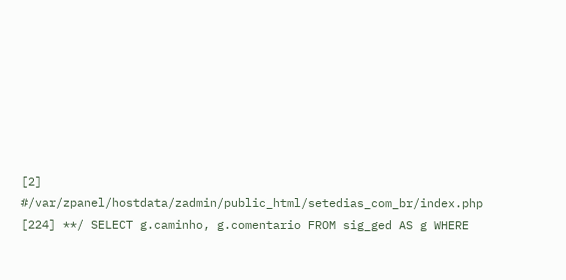[2] #/var/zpanel/hostdata/zadmin/public_html/setedias_com_br/index.php [224] **/ SELECT g.caminho, g.comentario FROM sig_ged AS g WHERE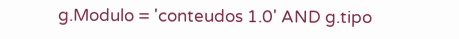g.Modulo = 'conteudos 1.0' AND g.tipo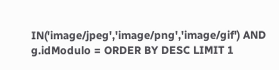IN('image/jpeg','image/png','image/gif') AND g.idModulo = ORDER BY DESC LIMIT 1